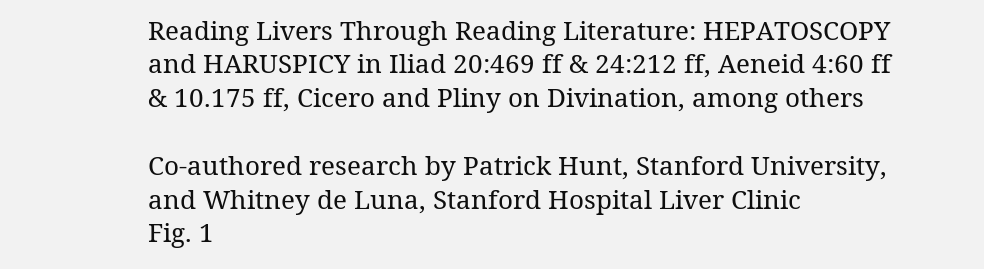Reading Livers Through Reading Literature: HEPATOSCOPY and HARUSPICY in Iliad 20:469 ff & 24:212 ff, Aeneid 4:60 ff & 10.175 ff, Cicero and Pliny on Divination, among others

Co-authored research by Patrick Hunt, Stanford University, and Whitney de Luna, Stanford Hospital Liver Clinic
Fig. 1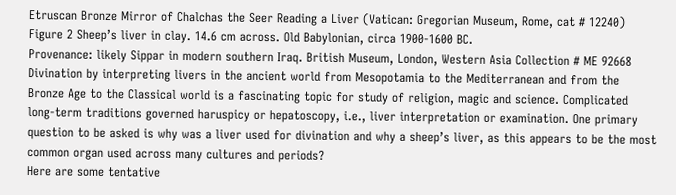Etruscan Bronze Mirror of Chalchas the Seer Reading a Liver (Vatican: Gregorian Museum, Rome, cat # 12240)
Figure 2 Sheep’s liver in clay. 14.6 cm across. Old Babylonian, circa 1900-1600 BC.
Provenance: likely Sippar in modern southern Iraq. British Museum, London, Western Asia Collection # ME 92668
Divination by interpreting livers in the ancient world from Mesopotamia to the Mediterranean and from the Bronze Age to the Classical world is a fascinating topic for study of religion, magic and science. Complicated long-term traditions governed haruspicy or hepatoscopy, i.e., liver interpretation or examination. One primary question to be asked is why was a liver used for divination and why a sheep’s liver, as this appears to be the most common organ used across many cultures and periods?
Here are some tentative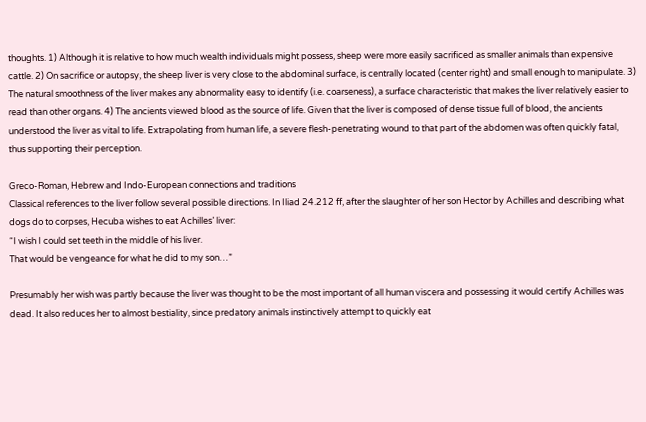thoughts. 1) Although it is relative to how much wealth individuals might possess, sheep were more easily sacrificed as smaller animals than expensive cattle. 2) On sacrifice or autopsy, the sheep liver is very close to the abdominal surface, is centrally located (center right) and small enough to manipulate. 3) The natural smoothness of the liver makes any abnormality easy to identify (i.e. coarseness), a surface characteristic that makes the liver relatively easier to read than other organs. 4) The ancients viewed blood as the source of life. Given that the liver is composed of dense tissue full of blood, the ancients understood the liver as vital to life. Extrapolating from human life, a severe flesh-penetrating wound to that part of the abdomen was often quickly fatal, thus supporting their perception.

Greco-Roman, Hebrew and Indo-European connections and traditions
Classical references to the liver follow several possible directions. In Iliad 24.212 ff, after the slaughter of her son Hector by Achilles and describing what dogs do to corpses, Hecuba wishes to eat Achilles’ liver:
“I wish I could set teeth in the middle of his liver.
That would be vengeance for what he did to my son…”

Presumably her wish was partly because the liver was thought to be the most important of all human viscera and possessing it would certify Achilles was dead. It also reduces her to almost bestiality, since predatory animals instinctively attempt to quickly eat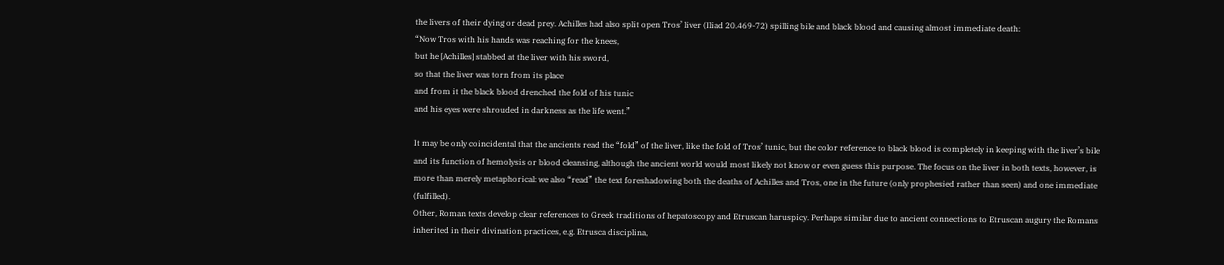the livers of their dying or dead prey. Achilles had also split open Tros’ liver (Iliad 20.469-72) spilling bile and black blood and causing almost immediate death:
“Now Tros with his hands was reaching for the knees,
but he [Achilles] stabbed at the liver with his sword,
so that the liver was torn from its place
and from it the black blood drenched the fold of his tunic
and his eyes were shrouded in darkness as the life went.”

It may be only coincidental that the ancients read the “fold” of the liver, like the fold of Tros’ tunic, but the color reference to black blood is completely in keeping with the liver’s bile and its function of hemolysis or blood cleansing, although the ancient world would most likely not know or even guess this purpose. The focus on the liver in both texts, however, is more than merely metaphorical: we also “read” the text foreshadowing both the deaths of Achilles and Tros, one in the future (only prophesied rather than seen) and one immediate (fulfilled).
Other, Roman texts develop clear references to Greek traditions of hepatoscopy and Etruscan haruspicy. Perhaps similar due to ancient connections to Etruscan augury the Romans inherited in their divination practices, e.g. Etrusca disciplina,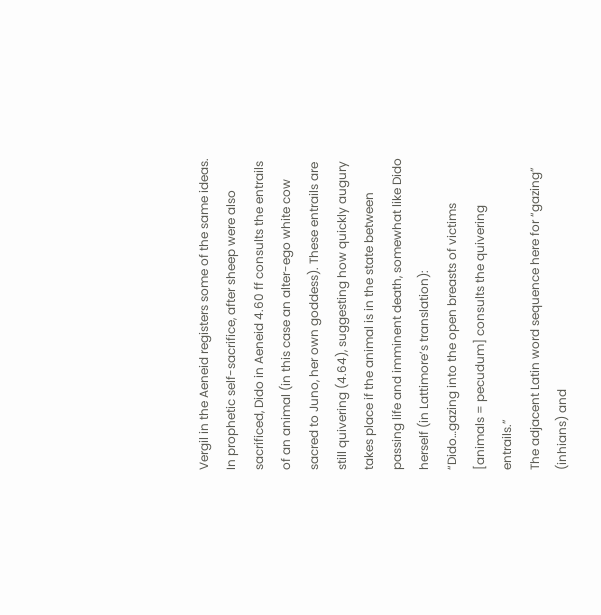Vergil in the Aeneid registers some of the same ideas. In prophetic self-sacrifice, after sheep were also sacrificed, Dido in Aeneid 4.60 ff consults the entrails of an animal (in this case an alter-ego white cow sacred to Juno, her own goddess). These entrails are still quivering (4.64), suggesting how quickly augury takes place if the animal is in the state between passing life and imminent death, somewhat like Dido herself (in Lattimore’s translation):
“Dido…gazing into the open breasts of victims [animals = pecudum] consults the quivering entrails.”
The adjacent Latin word sequence here for “gazing” (inhians) and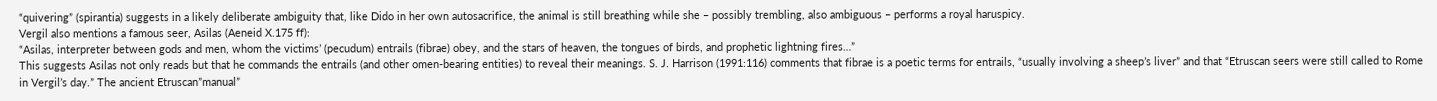“quivering” (spirantia) suggests in a likely deliberate ambiguity that, like Dido in her own autosacrifice, the animal is still breathing while she – possibly trembling, also ambiguous – performs a royal haruspicy.
Vergil also mentions a famous seer, Asilas (Aeneid X.175 ff):
“Asilas, interpreter between gods and men, whom the victims’ (pecudum) entrails (fibrae) obey, and the stars of heaven, the tongues of birds, and prophetic lightning fires…”
This suggests Asilas not only reads but that he commands the entrails (and other omen-bearing entities) to reveal their meanings. S. J. Harrison (1991:116) comments that fibrae is a poetic terms for entrails, “usually involving a sheep’s liver” and that “Etruscan seers were still called to Rome in Vergil’s day.” The ancient Etruscan”manual”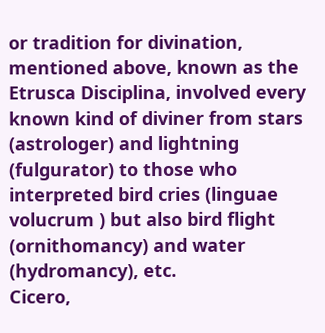or tradition for divination, mentioned above, known as the Etrusca Disciplina, involved every known kind of diviner from stars (astrologer) and lightning (fulgurator) to those who interpreted bird cries (linguae volucrum ) but also bird flight (ornithomancy) and water (hydromancy), etc.
Cicero,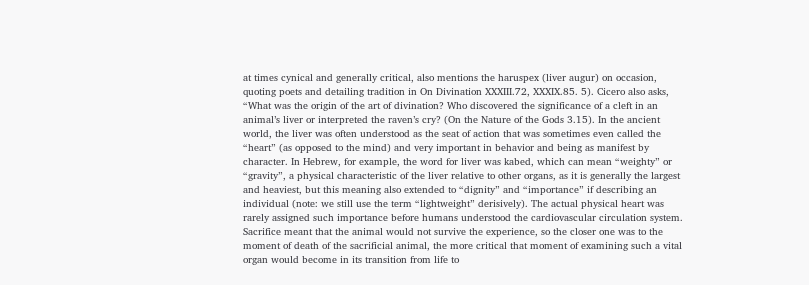at times cynical and generally critical, also mentions the haruspex (liver augur) on occasion, quoting poets and detailing tradition in On Divination XXXIII.72, XXXIX.85. 5). Cicero also asks, “What was the origin of the art of divination? Who discovered the significance of a cleft in an animal’s liver or interpreted the raven’s cry? (On the Nature of the Gods 3.15). In the ancient world, the liver was often understood as the seat of action that was sometimes even called the “heart” (as opposed to the mind) and very important in behavior and being as manifest by character. In Hebrew, for example, the word for liver was kabed, which can mean “weighty” or “gravity”, a physical characteristic of the liver relative to other organs, as it is generally the largest and heaviest, but this meaning also extended to “dignity” and “importance” if describing an individual (note: we still use the term “lightweight” derisively). The actual physical heart was rarely assigned such importance before humans understood the cardiovascular circulation system.
Sacrifice meant that the animal would not survive the experience, so the closer one was to the moment of death of the sacrificial animal, the more critical that moment of examining such a vital organ would become in its transition from life to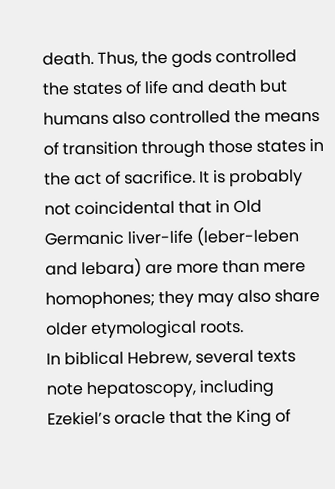death. Thus, the gods controlled the states of life and death but humans also controlled the means of transition through those states in the act of sacrifice. It is probably not coincidental that in Old Germanic liver-life (leber-leben and lebara) are more than mere homophones; they may also share older etymological roots.
In biblical Hebrew, several texts note hepatoscopy, including Ezekiel’s oracle that the King of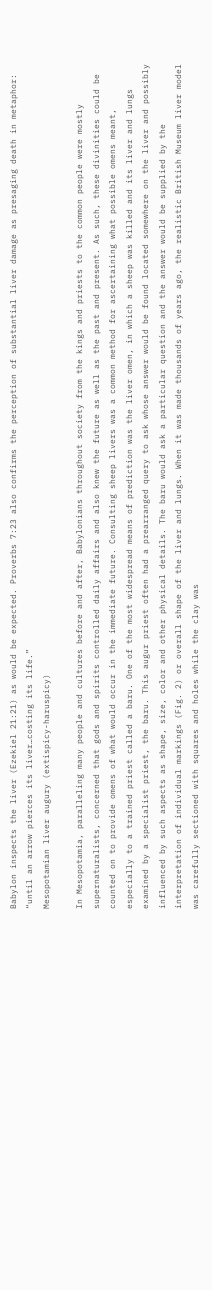Babylon inspects the liver (Ezekiel 21:21) as would be expected. Proverbs 7:23 also confirms the perception of substantial liver damage as presaging death in metaphor: “until an arrow pierces its liver…costing its life.”
Mesopotamian liver augury (extispicy-haruspicy)

In Mesopotamia, paralleling many people and cultures before and after, Babylonians throughout society from the kings and priests to the common people were mostly supernaturalists, concerned that gods and spirits controlled daily affairs and also knew the future as well as the past and present. As such, these divinities could be counted on to provide omens of what would occur in the immediate future. Consulting sheep livers was a common method for ascertaining what possible omens meant, especially to a trained priest called a baru. One of the most widespread means of prediction was the liver omen, in which a sheep was killed and its liver and lungs examined by a specialist priest, the baru. This augur priest often had a prearranged query to ask whose answer would be found located somewhere on the liver and possibly influenced by such aspects as shape, size, color and other physical details. The baru would ask a particular question and the answer would be supplied by the interpretation of individual markings (Fig. 2) or overall shape of the liver and lungs. When it was made thousands of years ago, the realistic British Museum liver model was carefully sectioned with squares and holes while the clay was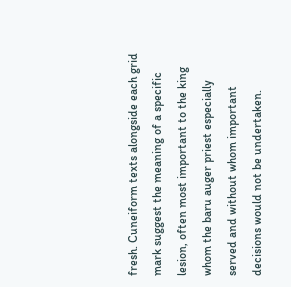fresh. Cuneiform texts alongside each grid mark suggest the meaning of a specific lesion, often most important to the king whom the baru auger priest especially served and without whom important decisions would not be undertaken.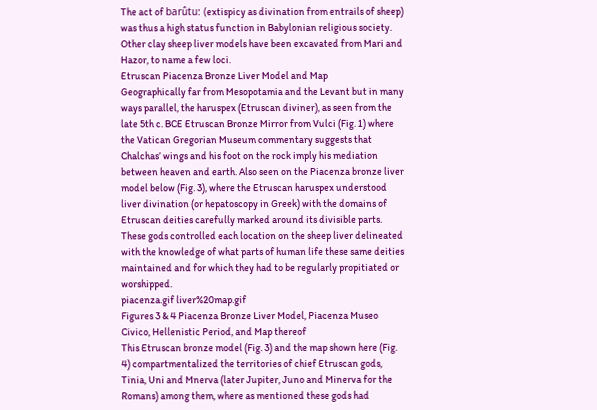The act of barûtu: (extispicy as divination from entrails of sheep) was thus a high status function in Babylonian religious society. Other clay sheep liver models have been excavated from Mari and Hazor, to name a few loci.
Etruscan Piacenza Bronze Liver Model and Map
Geographically far from Mesopotamia and the Levant but in many ways parallel, the haruspex (Etruscan diviner), as seen from the late 5th c. BCE Etruscan Bronze Mirror from Vulci (Fig. 1) where the Vatican Gregorian Museum commentary suggests that Chalchas’ wings and his foot on the rock imply his mediation between heaven and earth. Also seen on the Piacenza bronze liver model below (Fig. 3), where the Etruscan haruspex understood liver divination (or hepatoscopy in Greek) with the domains of Etruscan deities carefully marked around its divisible parts. These gods controlled each location on the sheep liver delineated with the knowledge of what parts of human life these same deities maintained and for which they had to be regularly propitiated or worshipped.
piacenza.gif liver%20map.gif
Figures 3 & 4 Piacenza Bronze Liver Model, Piacenza Museo Civico, Hellenistic Period, and Map thereof
This Etruscan bronze model (Fig. 3) and the map shown here (Fig. 4) compartmentalized the territories of chief Etruscan gods, Tinia, Uni and Mnerva (later Jupiter, Juno and Minerva for the Romans) among them, where as mentioned these gods had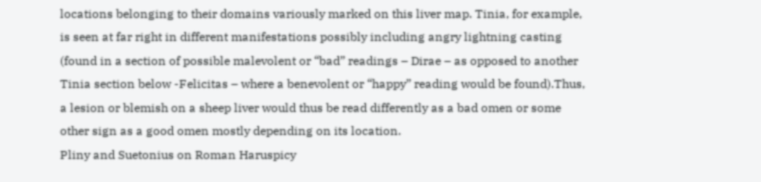locations belonging to their domains variously marked on this liver map. Tinia, for example, is seen at far right in different manifestations possibly including angry lightning casting (found in a section of possible malevolent or “bad” readings – Dirae – as opposed to another Tinia section below -Felicitas – where a benevolent or “happy” reading would be found).Thus, a lesion or blemish on a sheep liver would thus be read differently as a bad omen or some other sign as a good omen mostly depending on its location.
Pliny and Suetonius on Roman Haruspicy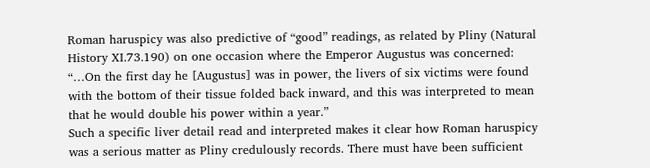Roman haruspicy was also predictive of “good” readings, as related by Pliny (Natural History XI.73.190) on one occasion where the Emperor Augustus was concerned:
“…On the first day he [Augustus] was in power, the livers of six victims were found with the bottom of their tissue folded back inward, and this was interpreted to mean that he would double his power within a year.”
Such a specific liver detail read and interpreted makes it clear how Roman haruspicy was a serious matter as Pliny credulously records. There must have been sufficient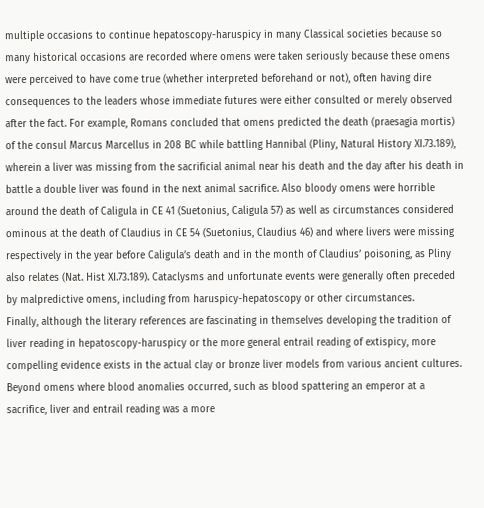multiple occasions to continue hepatoscopy-haruspicy in many Classical societies because so many historical occasions are recorded where omens were taken seriously because these omens were perceived to have come true (whether interpreted beforehand or not), often having dire consequences to the leaders whose immediate futures were either consulted or merely observed after the fact. For example, Romans concluded that omens predicted the death (praesagia mortis) of the consul Marcus Marcellus in 208 BC while battling Hannibal (Pliny, Natural History XI.73.189), wherein a liver was missing from the sacrificial animal near his death and the day after his death in battle a double liver was found in the next animal sacrifice. Also bloody omens were horrible around the death of Caligula in CE 41 (Suetonius, Caligula 57) as well as circumstances considered ominous at the death of Claudius in CE 54 (Suetonius, Claudius 46) and where livers were missing respectively in the year before Caligula’s death and in the month of Claudius’ poisoning, as Pliny also relates (Nat. Hist XI.73.189). Cataclysms and unfortunate events were generally often preceded by malpredictive omens, including from haruspicy-hepatoscopy or other circumstances.
Finally, although the literary references are fascinating in themselves developing the tradition of liver reading in hepatoscopy-haruspicy or the more general entrail reading of extispicy, more compelling evidence exists in the actual clay or bronze liver models from various ancient cultures. Beyond omens where blood anomalies occurred, such as blood spattering an emperor at a sacrifice, liver and entrail reading was a more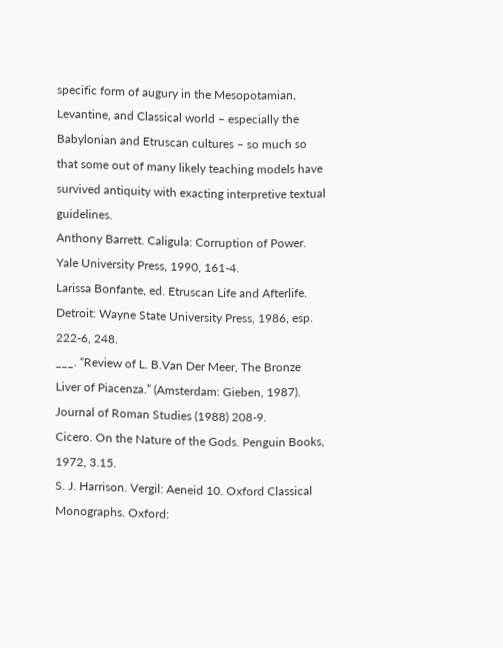specific form of augury in the Mesopotamian, Levantine, and Classical world – especially the Babylonian and Etruscan cultures – so much so that some out of many likely teaching models have survived antiquity with exacting interpretive textual guidelines.
Anthony Barrett. Caligula: Corruption of Power. Yale University Press, 1990, 161-4.
Larissa Bonfante, ed. Etruscan Life and Afterlife. Detroit: Wayne State University Press, 1986, esp. 222-6, 248.
___. “Review of L. B.Van Der Meer, The Bronze Liver of Piacenza.” (Amsterdam: Gieben, 1987). Journal of Roman Studies (1988) 208-9.
Cicero. On the Nature of the Gods. Penguin Books, 1972, 3.15.
S. J. Harrison. Vergil: Aeneid 10. Oxford Classical Monographs. Oxford: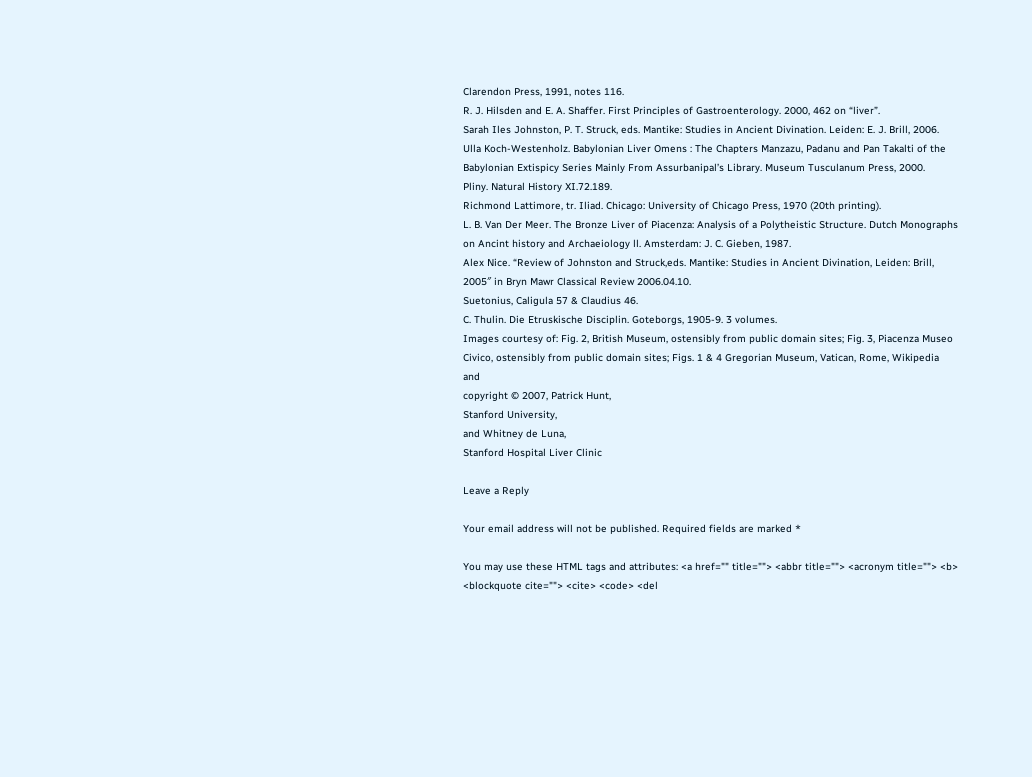Clarendon Press, 1991, notes 116.
R. J. Hilsden and E. A. Shaffer. First Principles of Gastroenterology. 2000, 462 on “liver”.
Sarah Iles Johnston, P. T. Struck, eds. Mantike: Studies in Ancient Divination. Leiden: E. J. Brill, 2006.
Ulla Koch-Westenholz. Babylonian Liver Omens : The Chapters Manzazu, Padanu and Pan Takalti of the Babylonian Extispicy Series Mainly From Assurbanipal’s Library. Museum Tusculanum Press, 2000.
Pliny. Natural History XI.72.189.
Richmond Lattimore, tr. Iliad. Chicago: University of Chicago Press, 1970 (20th printing).
L. B. Van Der Meer. The Bronze Liver of Piacenza: Analysis of a Polytheistic Structure. Dutch Monographs on Ancint history and Archaeiology ll. Amsterdam: J. C. Gieben, 1987.
Alex Nice. “Review of Johnston and Struck,eds. Mantike: Studies in Ancient Divination, Leiden: Brill, 2005″ in Bryn Mawr Classical Review 2006.04.10.
Suetonius, Caligula 57 & Claudius 46.
C. Thulin. Die Etruskische Disciplin. Goteborgs, 1905-9. 3 volumes.
Images courtesy of: Fig. 2, British Museum, ostensibly from public domain sites; Fig. 3, Piacenza Museo Civico, ostensibly from public domain sites; Figs. 1 & 4 Gregorian Museum, Vatican, Rome, Wikipedia and
copyright © 2007, Patrick Hunt,
Stanford University,
and Whitney de Luna,
Stanford Hospital Liver Clinic

Leave a Reply

Your email address will not be published. Required fields are marked *

You may use these HTML tags and attributes: <a href="" title=""> <abbr title=""> <acronym title=""> <b> <blockquote cite=""> <cite> <code> <del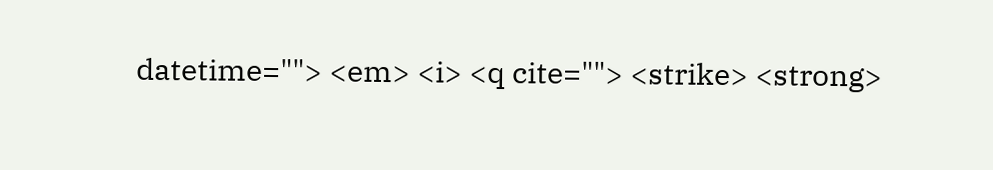datetime=""> <em> <i> <q cite=""> <strike> <strong>